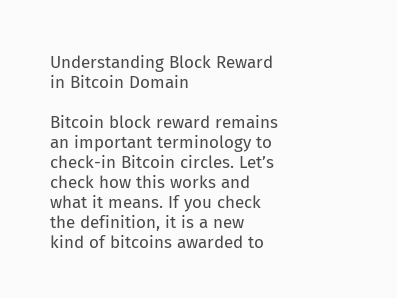Understanding Block Reward in Bitcoin Domain

Bitcoin block reward remains an important terminology to check-in Bitcoin circles. Let’s check how this works and what it means. If you check the definition, it is a new kind of bitcoins awarded to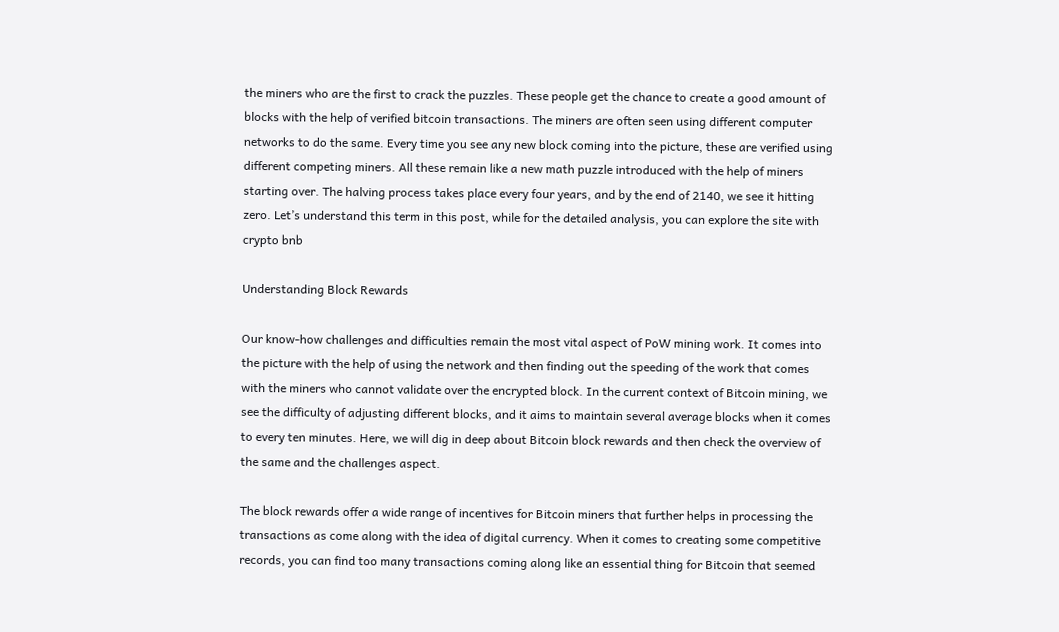the miners who are the first to crack the puzzles. These people get the chance to create a good amount of blocks with the help of verified bitcoin transactions. The miners are often seen using different computer networks to do the same. Every time you see any new block coming into the picture, these are verified using different competing miners. All these remain like a new math puzzle introduced with the help of miners starting over. The halving process takes place every four years, and by the end of 2140, we see it hitting zero. Let’s understand this term in this post, while for the detailed analysis, you can explore the site with crypto bnb

Understanding Block Rewards

Our know-how challenges and difficulties remain the most vital aspect of PoW mining work. It comes into the picture with the help of using the network and then finding out the speeding of the work that comes with the miners who cannot validate over the encrypted block. In the current context of Bitcoin mining, we see the difficulty of adjusting different blocks, and it aims to maintain several average blocks when it comes to every ten minutes. Here, we will dig in deep about Bitcoin block rewards and then check the overview of the same and the challenges aspect.

The block rewards offer a wide range of incentives for Bitcoin miners that further helps in processing the transactions as come along with the idea of digital currency. When it comes to creating some competitive records, you can find too many transactions coming along like an essential thing for Bitcoin that seemed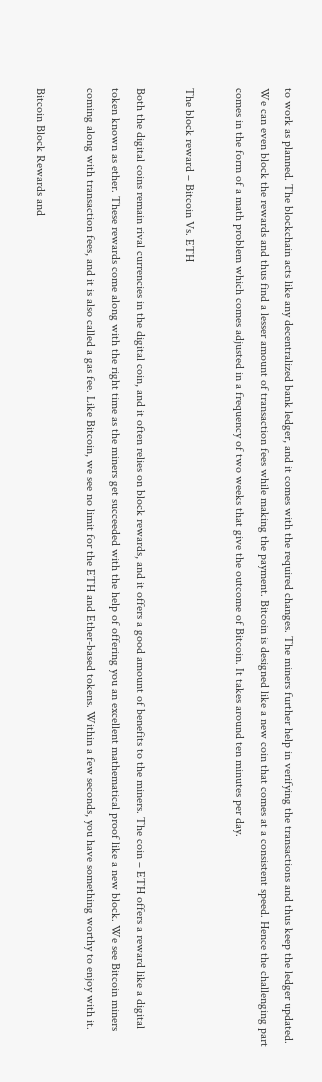to work as planned. The blockchain acts like any decentralized bank ledger, and it comes with the required changes. The miners further help in verifying the transactions and thus keep the ledger updated. We can even block the rewards and thus find a lesser amount of transaction fees while making the payment. Bitcoin is designed like a new coin that comes at a consistent speed. Hence the challenging part comes in the form of a math problem which comes adjusted in a frequency of two weeks that give the outcome of Bitcoin. It takes around ten minutes per day.

The block reward – Bitcoin Vs. ETH

Both the digital coins remain rival currencies in the digital coin, and it often relies on block rewards, and it offers a good amount of benefits to the miners. The coin – ETH offers a reward like a digital token known as ether. These rewards come along with the right time as the miners get succeeded with the help of offering you an excellent mathematical proof like a new block. We see Bitcoin miners coming along with transaction fees, and it is also called a gas fee. Like Bitcoin, we see no limit for the ETH and Ether-based tokens. Within a few seconds, you have something worthy to enjoy with it.

Bitcoin Block Rewards and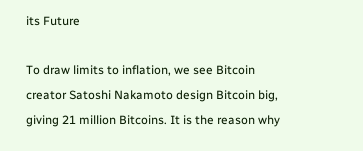its Future

To draw limits to inflation, we see Bitcoin creator Satoshi Nakamoto design Bitcoin big, giving 21 million Bitcoins. It is the reason why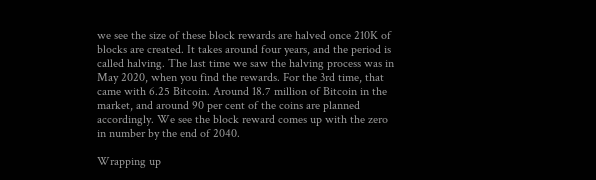we see the size of these block rewards are halved once 210K of blocks are created. It takes around four years, and the period is called halving. The last time we saw the halving process was in May 2020, when you find the rewards. For the 3rd time, that came with 6.25 Bitcoin. Around 18.7 million of Bitcoin in the market, and around 90 per cent of the coins are planned accordingly. We see the block reward comes up with the zero in number by the end of 2040.

Wrapping up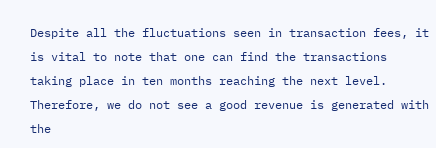Despite all the fluctuations seen in transaction fees, it is vital to note that one can find the transactions taking place in ten months reaching the next level. Therefore, we do not see a good revenue is generated with the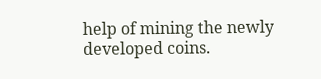help of mining the newly developed coins.